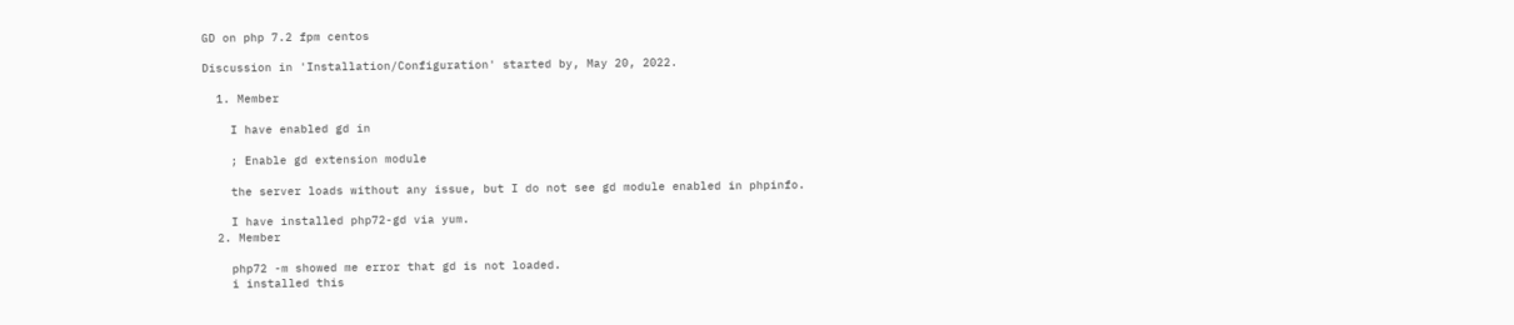GD on php 7.2 fpm centos

Discussion in 'Installation/Configuration' started by, May 20, 2022.

  1. Member

    I have enabled gd in

    ; Enable gd extension module

    the server loads without any issue, but I do not see gd module enabled in phpinfo.

    I have installed php72-gd via yum.
  2. Member

    php72 -m showed me error that gd is not loaded.
    i installed this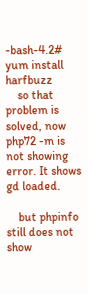-bash-4.2# yum install harfbuzz
    so that problem is solved, now php72 -m is not showing error. It shows gd loaded.

    but phpinfo still does not show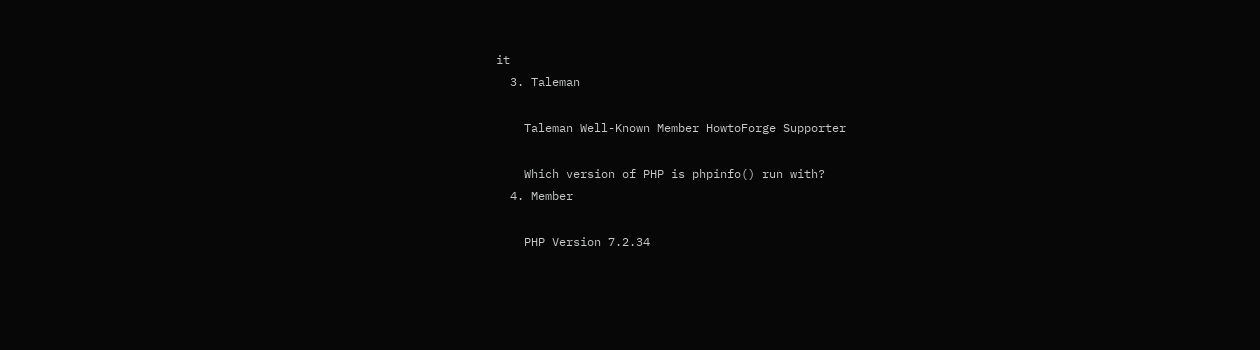it
  3. Taleman

    Taleman Well-Known Member HowtoForge Supporter

    Which version of PHP is phpinfo() run with?
  4. Member

    PHP Version 7.2.34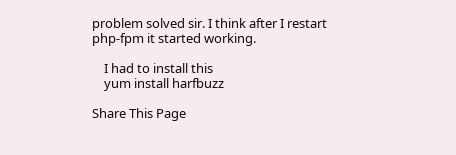problem solved sir. I think after I restart php-fpm it started working.

    I had to install this
    yum install harfbuzz

Share This Page